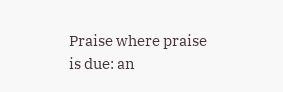Praise where praise is due: an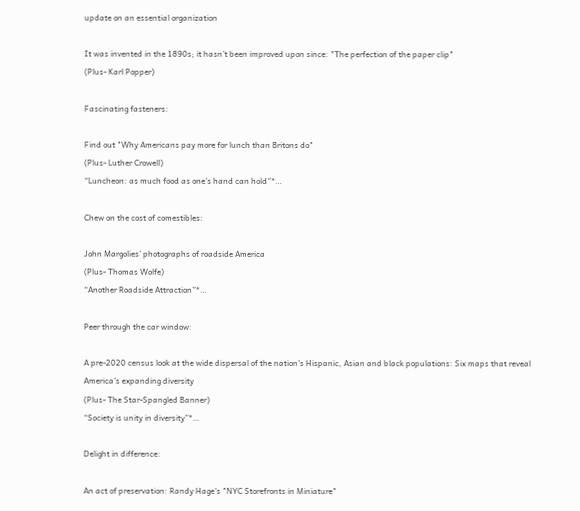update on an essential organization

It was invented in the 1890s; it hasn’t been improved upon since: "The perfection of the paper clip"
(Plus- Karl Popper)

Fascinating fasteners:

Find out "Why Americans pay more for lunch than Britons do"
(Plus- Luther Crowell)
“Luncheon: as much food as one’s hand can hold”*…

Chew on the cost of comestibles:

John Margolies’ photographs of roadside America
(Plus- Thomas Wolfe)
“Another Roadside Attraction”*…

Peer through the car window:

A pre-2020 census look at the wide dispersal of the nation’s Hispanic, Asian and black populations: Six maps that reveal America’s expanding diversity
(Plus- The Star-Spangled Banner)
“Society is unity in diversity”*…

Delight in difference:

An act of preservation: Randy Hage's "NYC Storefronts in Miniature"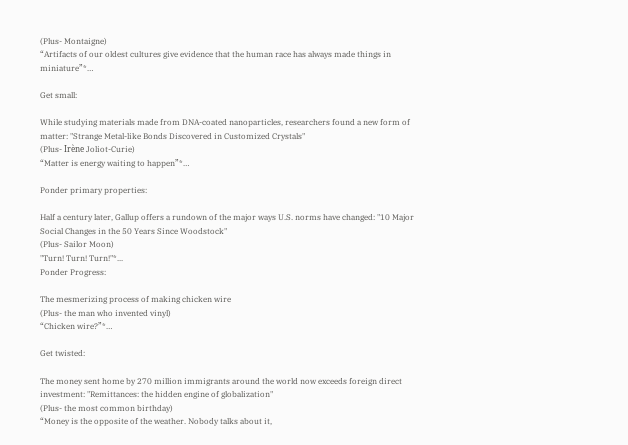(Plus- Montaigne)
“Artifacts of our oldest cultures give evidence that the human race has always made things in miniature”*…

Get small:

While studying materials made from DNA-coated nanoparticles, researchers found a new form of matter: "Strange Metal-like Bonds Discovered in Customized Crystals"
(Plus- Irène Joliot-Curie)
“Matter is energy waiting to happen”*…

Ponder primary properties:

Half a century later, Gallup offers a rundown of the major ways U.S. norms have changed: "10 Major Social Changes in the 50 Years Since Woodstock"
(Plus- Sailor Moon)
"Turn! Turn! Turn!"*...
Ponder Progress:

The mesmerizing process of making chicken wire
(Plus- the man who invented vinyl)
“Chicken wire?”*…

Get twisted:

The money sent home by 270 million immigrants around the world now exceeds foreign direct investment: "Remittances: the hidden engine of globalization"
(Plus- the most common birthday)
“Money is the opposite of the weather. Nobody talks about it,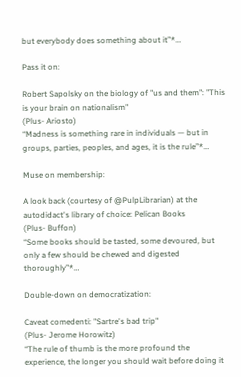but everybody does something about it”*…

Pass it on:

Robert Sapolsky on the biology of "us and them": "This is your brain on nationalism"
(Plus- Ariosto)
“Madness is something rare in individuals — but in groups, parties, peoples, and ages, it is the rule”*…

Muse on membership:

A look back (courtesy of @PulpLibrarian) at the autodidact's library of choice: Pelican Books
(Plus- Buffon)
“Some books should be tasted, some devoured, but only a few should be chewed and digested thoroughly”*…

Double-down on democratization:

Caveat comedenti: "Sartre's bad trip"
(Plus- Jerome Horowitz)
“The rule of thumb is the more profound the experience, the longer you should wait before doing it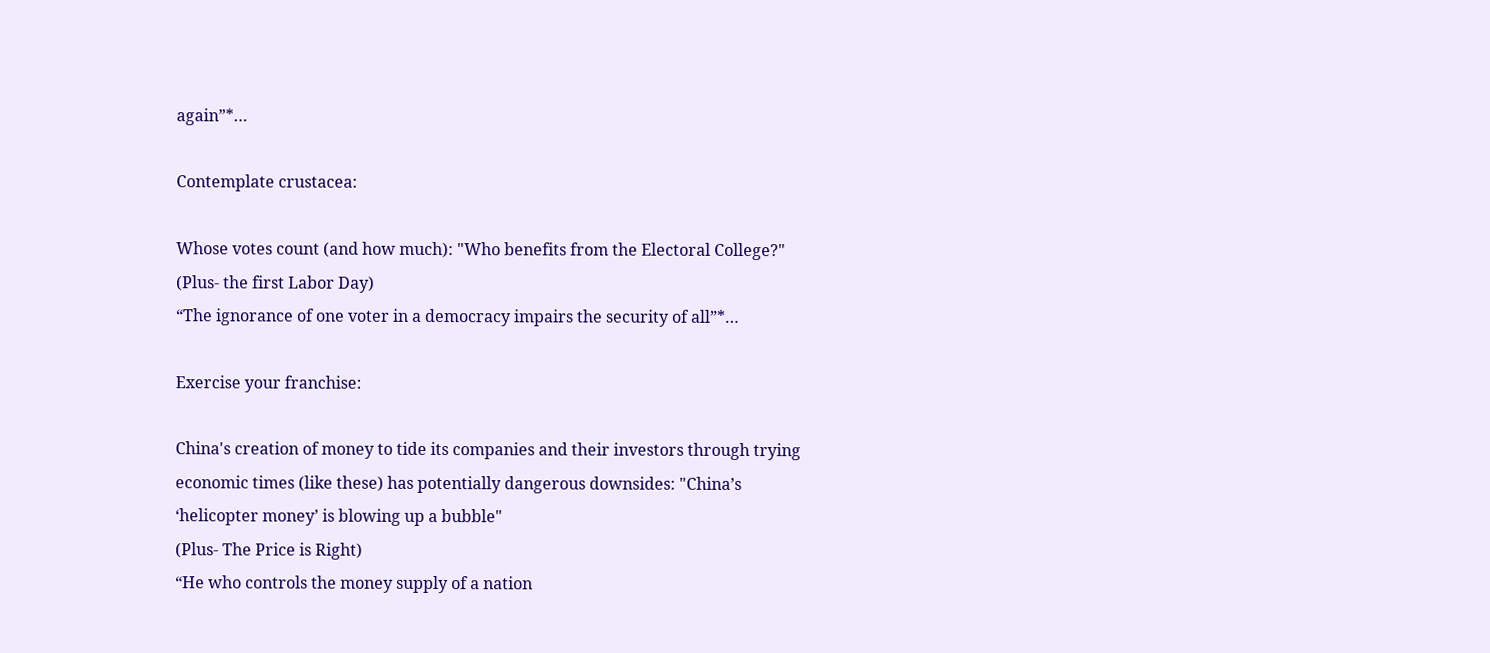again”*…

Contemplate crustacea:

Whose votes count (and how much): "Who benefits from the Electoral College?"
(Plus- the first Labor Day)
“The ignorance of one voter in a democracy impairs the security of all”*…

Exercise your franchise:

China's creation of money to tide its companies and their investors through trying economic times (like these) has potentially dangerous downsides: "China’s ‘helicopter money’ is blowing up a bubble"
(Plus- The Price is Right)
“He who controls the money supply of a nation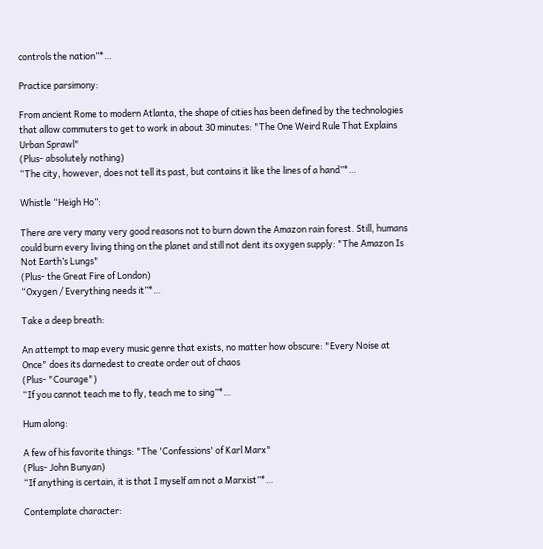controls the nation”*…

Practice parsimony:

From ancient Rome to modern Atlanta, the shape of cities has been defined by the technologies that allow commuters to get to work in about 30 minutes: "The One Weird Rule That Explains Urban Sprawl"
(Plus- absolutely nothing)
“The city, however, does not tell its past, but contains it like the lines of a hand”*…

Whistle “Heigh Ho”:

There are very many very good reasons not to burn down the Amazon rain forest. Still, humans could burn every living thing on the planet and still not dent its oxygen supply: "The Amazon Is Not Earth’s Lungs"
(Plus- the Great Fire of London)
“Oxygen / Everything needs it”*…

Take a deep breath:

An attempt to map every music genre that exists, no matter how obscure: "Every Noise at Once" does its darnedest to create order out of chaos
(Plus- "Courage")
“If you cannot teach me to fly, teach me to sing”*…

Hum along:

A few of his favorite things: "The 'Confessions' of Karl Marx"
(Plus- John Bunyan)
“If anything is certain, it is that I myself am not a Marxist”*…

Contemplate character: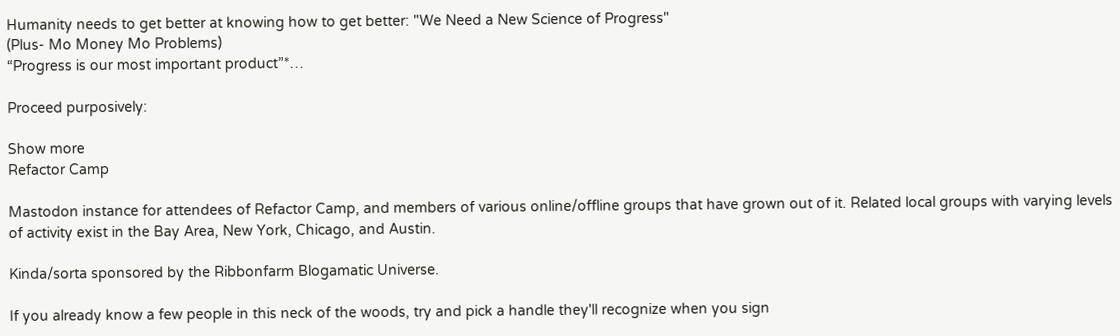Humanity needs to get better at knowing how to get better: "We Need a New Science of Progress"
(Plus- Mo Money Mo Problems)
“Progress is our most important product”*…

Proceed purposively:

Show more
Refactor Camp

Mastodon instance for attendees of Refactor Camp, and members of various online/offline groups that have grown out of it. Related local groups with varying levels of activity exist in the Bay Area, New York, Chicago, and Austin.

Kinda/sorta sponsored by the Ribbonfarm Blogamatic Universe.

If you already know a few people in this neck of the woods, try and pick a handle they'll recognize when you sign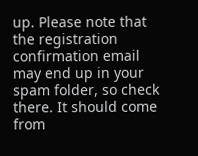up. Please note that the registration confirmation email may end up in your spam folder, so check there. It should come from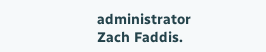administrator Zach Faddis.